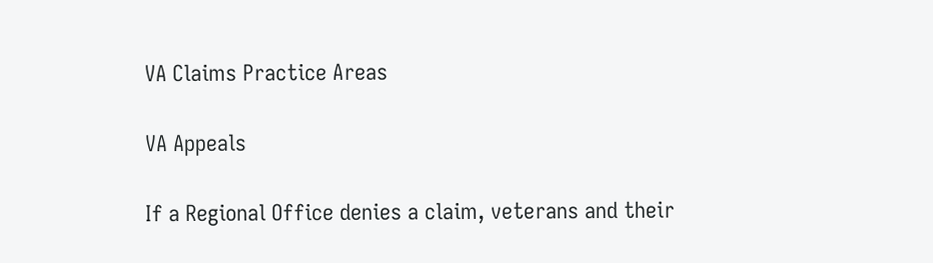VA Claims Practice Areas

VA Appeals

If a Regional Office denies a claim, veterans and their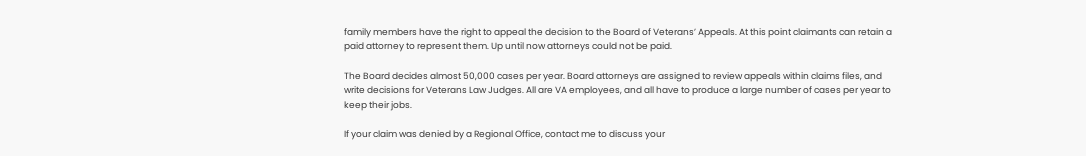family members have the right to appeal the decision to the Board of Veterans’ Appeals. At this point claimants can retain a paid attorney to represent them. Up until now attorneys could not be paid.

The Board decides almost 50,000 cases per year. Board attorneys are assigned to review appeals within claims files, and write decisions for Veterans Law Judges. All are VA employees, and all have to produce a large number of cases per year to keep their jobs.

If your claim was denied by a Regional Office, contact me to discuss your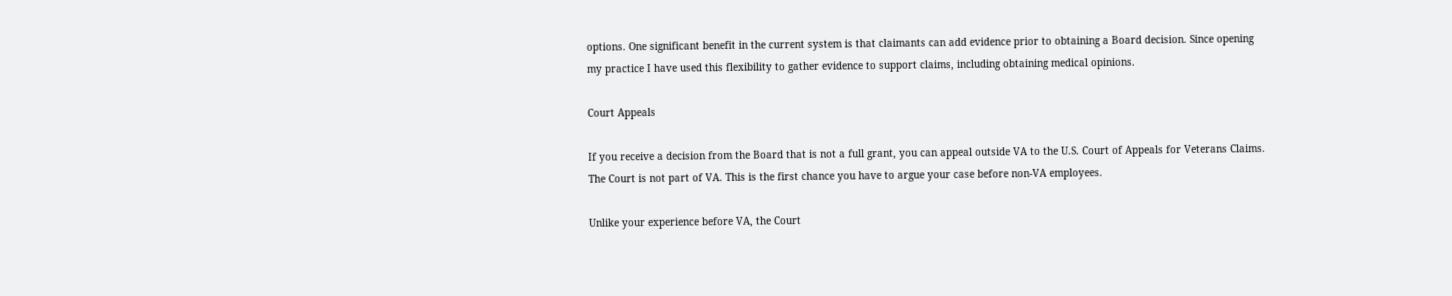options. One significant benefit in the current system is that claimants can add evidence prior to obtaining a Board decision. Since opening my practice I have used this flexibility to gather evidence to support claims, including obtaining medical opinions.

Court Appeals

If you receive a decision from the Board that is not a full grant, you can appeal outside VA to the U.S. Court of Appeals for Veterans Claims. The Court is not part of VA. This is the first chance you have to argue your case before non-VA employees.

Unlike your experience before VA, the Court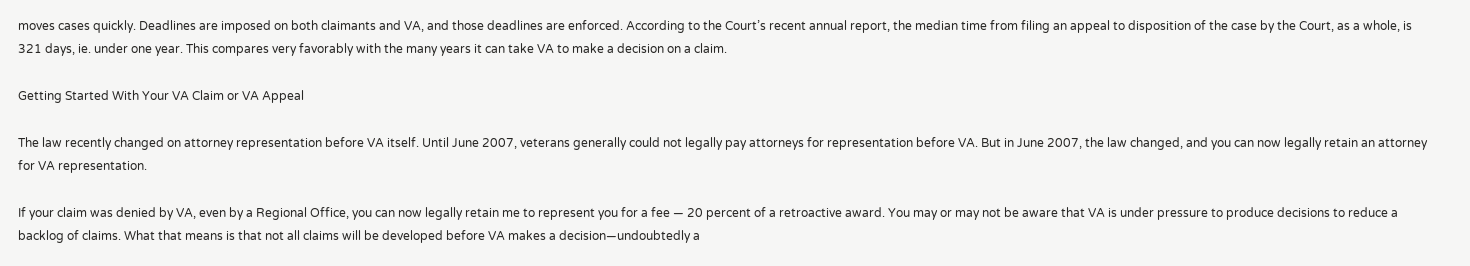moves cases quickly. Deadlines are imposed on both claimants and VA, and those deadlines are enforced. According to the Court’s recent annual report, the median time from filing an appeal to disposition of the case by the Court, as a whole, is 321 days, ie. under one year. This compares very favorably with the many years it can take VA to make a decision on a claim.

Getting Started With Your VA Claim or VA Appeal

The law recently changed on attorney representation before VA itself. Until June 2007, veterans generally could not legally pay attorneys for representation before VA. But in June 2007, the law changed, and you can now legally retain an attorney for VA representation.

If your claim was denied by VA, even by a Regional Office, you can now legally retain me to represent you for a fee — 20 percent of a retroactive award. You may or may not be aware that VA is under pressure to produce decisions to reduce a backlog of claims. What that means is that not all claims will be developed before VA makes a decision—undoubtedly a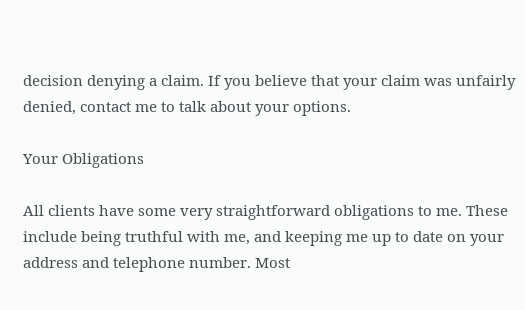decision denying a claim. If you believe that your claim was unfairly denied, contact me to talk about your options.

Your Obligations

All clients have some very straightforward obligations to me. These include being truthful with me, and keeping me up to date on your address and telephone number. Most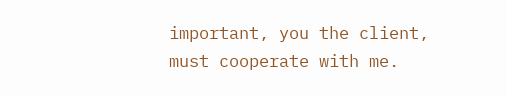important, you the client, must cooperate with me.